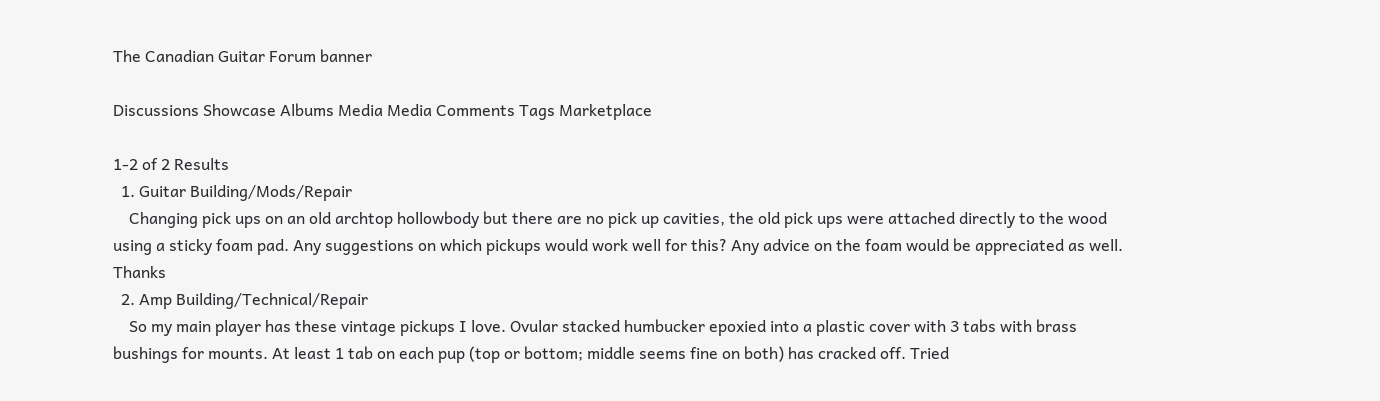The Canadian Guitar Forum banner

Discussions Showcase Albums Media Media Comments Tags Marketplace

1-2 of 2 Results
  1. Guitar Building/Mods/Repair
    Changing pick ups on an old archtop hollowbody but there are no pick up cavities, the old pick ups were attached directly to the wood using a sticky foam pad. Any suggestions on which pickups would work well for this? Any advice on the foam would be appreciated as well. Thanks
  2. Amp Building/Technical/Repair
    So my main player has these vintage pickups I love. Ovular stacked humbucker epoxied into a plastic cover with 3 tabs with brass bushings for mounts. At least 1 tab on each pup (top or bottom; middle seems fine on both) has cracked off. Tried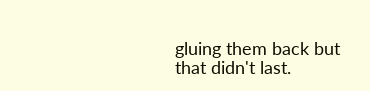gluing them back but that didn't last.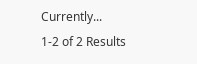Currently...
1-2 of 2 Results